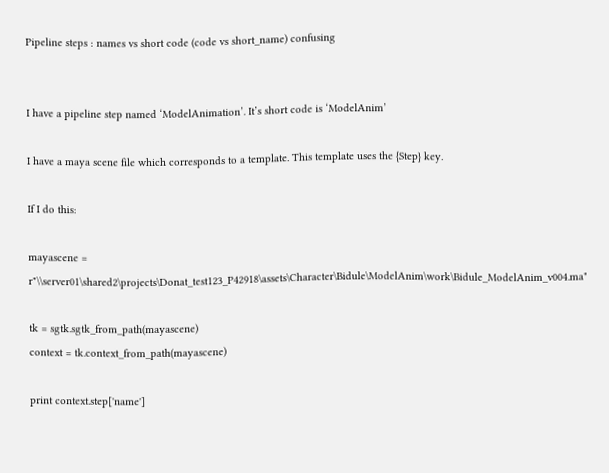Pipeline steps : names vs short code (code vs short_name) confusing


I have a pipeline step named ‘ModelAnimation’. It’s short code is ‘ModelAnim’

I have a maya scene file which corresponds to a template. This template uses the {Step} key.

If I do this:

mayascene = r"\\server01\shared2\projects\Donat_test123_P42918\assets\Character\Bidule\ModelAnim\work\Bidule_ModelAnim_v004.ma"

tk = sgtk.sgtk_from_path(mayascene)
context = tk.context_from_path(mayascene)

print context.step['name']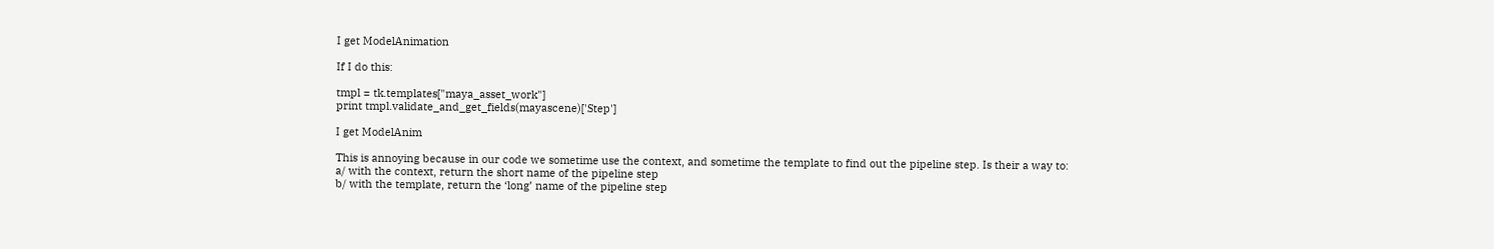I get ModelAnimation

If I do this:

tmpl = tk.templates["maya_asset_work"]
print tmpl.validate_and_get_fields(mayascene)['Step']

I get ModelAnim

This is annoying because in our code we sometime use the context, and sometime the template to find out the pipeline step. Is their a way to:
a/ with the context, return the short name of the pipeline step
b/ with the template, return the ‘long’ name of the pipeline step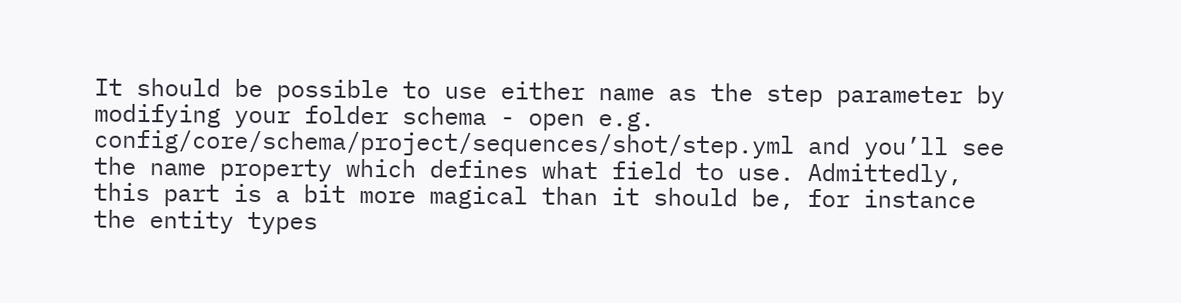It should be possible to use either name as the step parameter by modifying your folder schema - open e.g. config/core/schema/project/sequences/shot/step.yml and you’ll see the name property which defines what field to use. Admittedly, this part is a bit more magical than it should be, for instance the entity types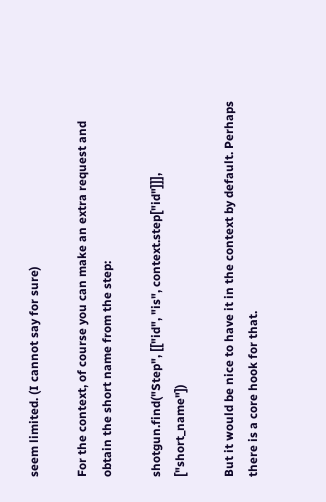seem limited. (I cannot say for sure)

For the context, of course you can make an extra request and obtain the short name from the step:

shotgun.find("Step", [["id", "is", context.step["id"]]], ["short_name"])

But it would be nice to have it in the context by default. Perhaps there is a core hook for that.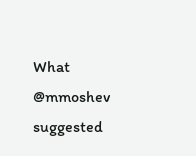What @mmoshev suggested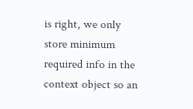is right, we only store minimum required info in the context object so an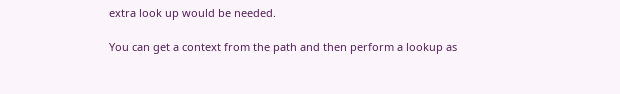extra look up would be needed.

You can get a context from the path and then perform a lookup as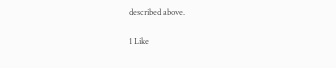described above.

1 Like